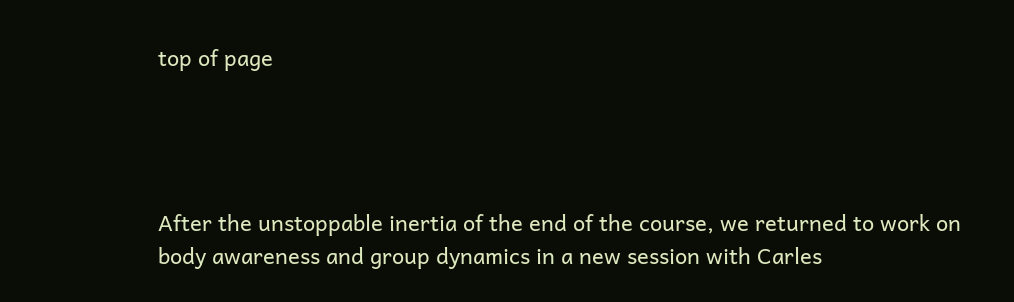top of page




After the unstoppable inertia of the end of the course, we returned to work on body awareness and group dynamics in a new session with Carles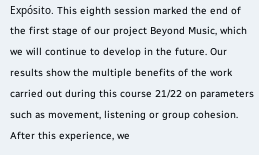Expósito. This eighth session marked the end of the first stage of our project Beyond Music, which we will continue to develop in the future. Our results show the multiple benefits of the work carried out during this course 21/22 on parameters such as movement, listening or group cohesion. After this experience, we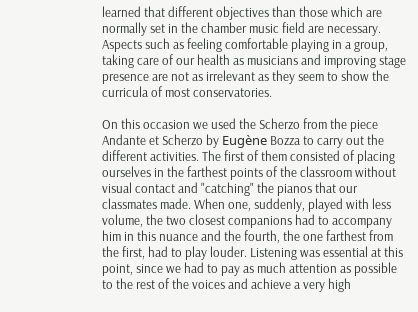learned that different objectives than those which are normally set in the chamber music field are necessary. Aspects such as feeling comfortable playing in a group, taking care of our health as musicians and improving stage presence are not as irrelevant as they seem to show the curricula of most conservatories.

On this occasion we used the Scherzo from the piece Andante et Scherzo by Eugène Bozza to carry out the different activities. The first of them consisted of placing ourselves in the farthest points of the classroom without visual contact and "catching" the pianos that our classmates made. When one, suddenly, played with less volume, the two closest companions had to accompany him in this nuance and the fourth, the one farthest from the first, had to play louder. Listening was essential at this point, since we had to pay as much attention as possible to the rest of the voices and achieve a very high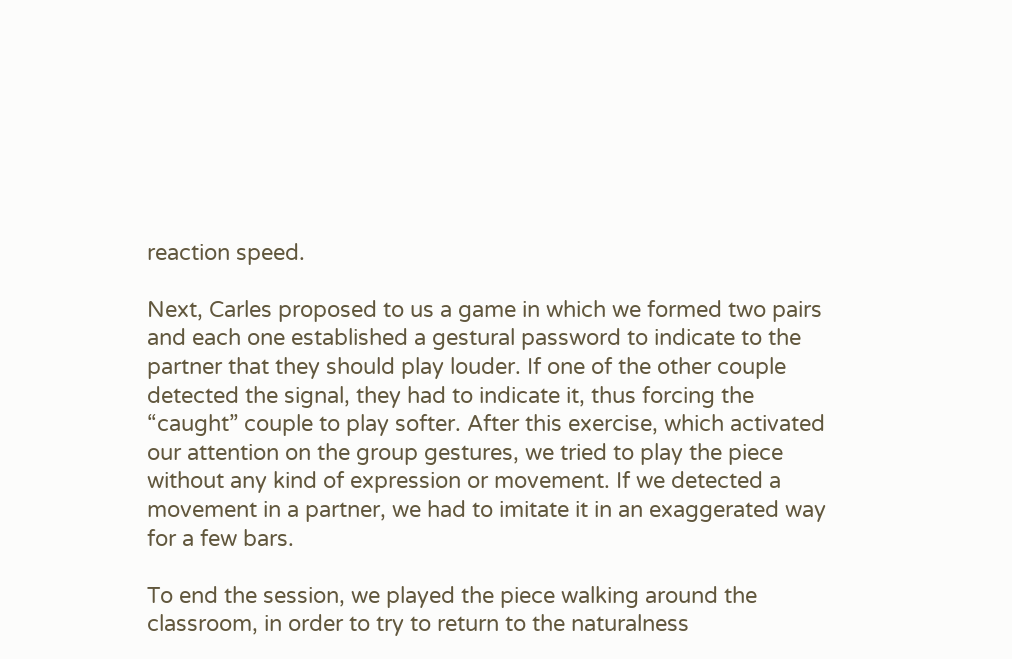reaction speed.

Next, Carles proposed to us a game in which we formed two pairs and each one established a gestural password to indicate to the partner that they should play louder. If one of the other couple detected the signal, they had to indicate it, thus forcing the “caught” couple to play softer. After this exercise, which activated our attention on the group gestures, we tried to play the piece without any kind of expression or movement. If we detected a movement in a partner, we had to imitate it in an exaggerated way for a few bars.

To end the session, we played the piece walking around the classroom, in order to try to return to the naturalness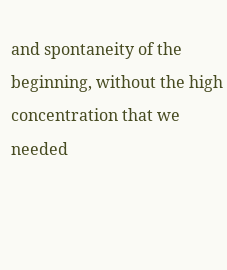and spontaneity of the beginning, without the high concentration that we needed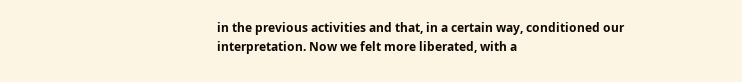in the previous activities and that, in a certain way, conditioned our interpretation. Now we felt more liberated, with a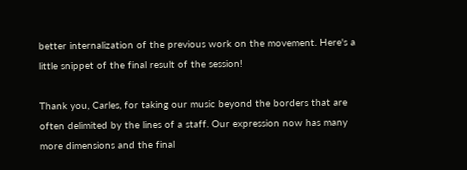better internalization of the previous work on the movement. Here's a little snippet of the final result of the session!

Thank you, Carles, for taking our music beyond the borders that are often delimited by the lines of a staff. Our expression now has many more dimensions and the final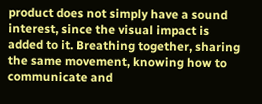product does not simply have a sound interest, since the visual impact is added to it. Breathing together, sharing the same movement, knowing how to communicate and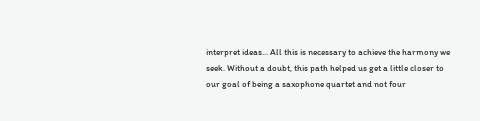interpret ideas... All this is necessary to achieve the harmony we seek. Without a doubt, this path helped us get a little closer to our goal of being a saxophone quartet and not four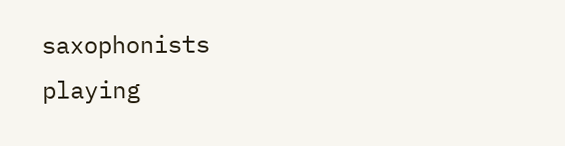saxophonists playing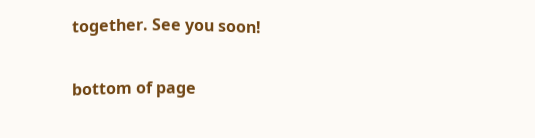together. See you soon!


bottom of page